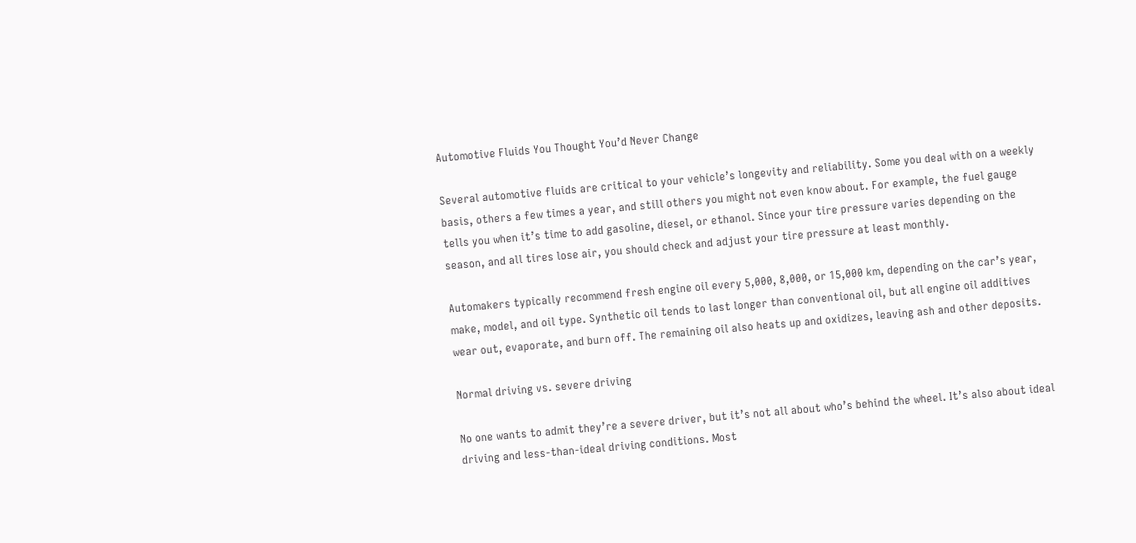Automotive Fluids You Thought You’d Never Change

Several automotive fluids are critical to your vehicle’s longevity and reliability. Some you deal with on a weekly basis, others a few times a year, and still others you might not even know about. For example, the fuel gauge tells you when it’s time to add gasoline, diesel, or ethanol. Since your tire pressure varies depending on the season, and all tires lose air, you should check and adjust your tire pressure at least monthly.

Automakers typically recommend fresh engine oil every 5,000, 8,000, or 15,000 km, depending on the car’s year, make, model, and oil type. Synthetic oil tends to last longer than conventional oil, but all engine oil additives wear out, evaporate, and burn off. The remaining oil also heats up and oxidizes, leaving ash and other deposits.

Normal driving vs. severe driving

No one wants to admit they’re a severe driver, but it’s not all about who’s behind the wheel. It’s also about ideal driving and less-than-ideal driving conditions. Most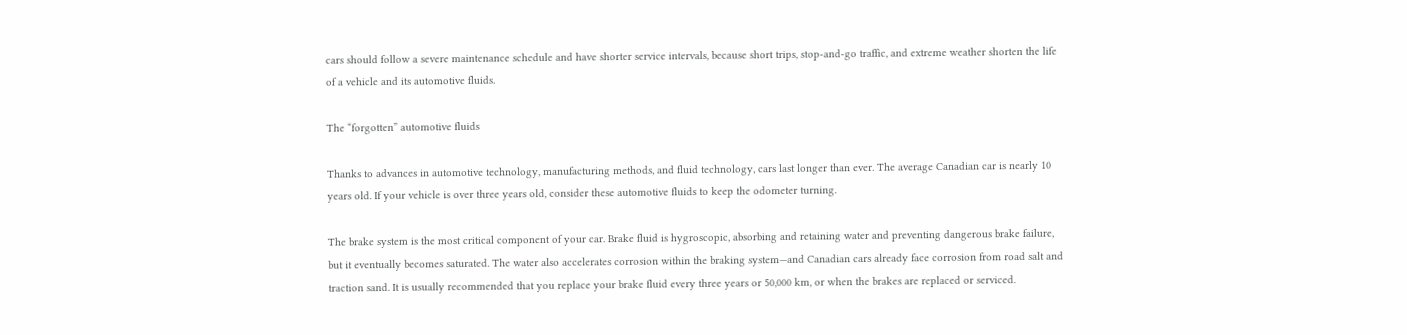cars should follow a severe maintenance schedule and have shorter service intervals, because short trips, stop-and-go traffic, and extreme weather shorten the life of a vehicle and its automotive fluids.

The “forgotten” automotive fluids

Thanks to advances in automotive technology, manufacturing methods, and fluid technology, cars last longer than ever. The average Canadian car is nearly 10 years old. If your vehicle is over three years old, consider these automotive fluids to keep the odometer turning.

The brake system is the most critical component of your car. Brake fluid is hygroscopic, absorbing and retaining water and preventing dangerous brake failure, but it eventually becomes saturated. The water also accelerates corrosion within the braking system—and Canadian cars already face corrosion from road salt and traction sand. It is usually recommended that you replace your brake fluid every three years or 50,000 km, or when the brakes are replaced or serviced.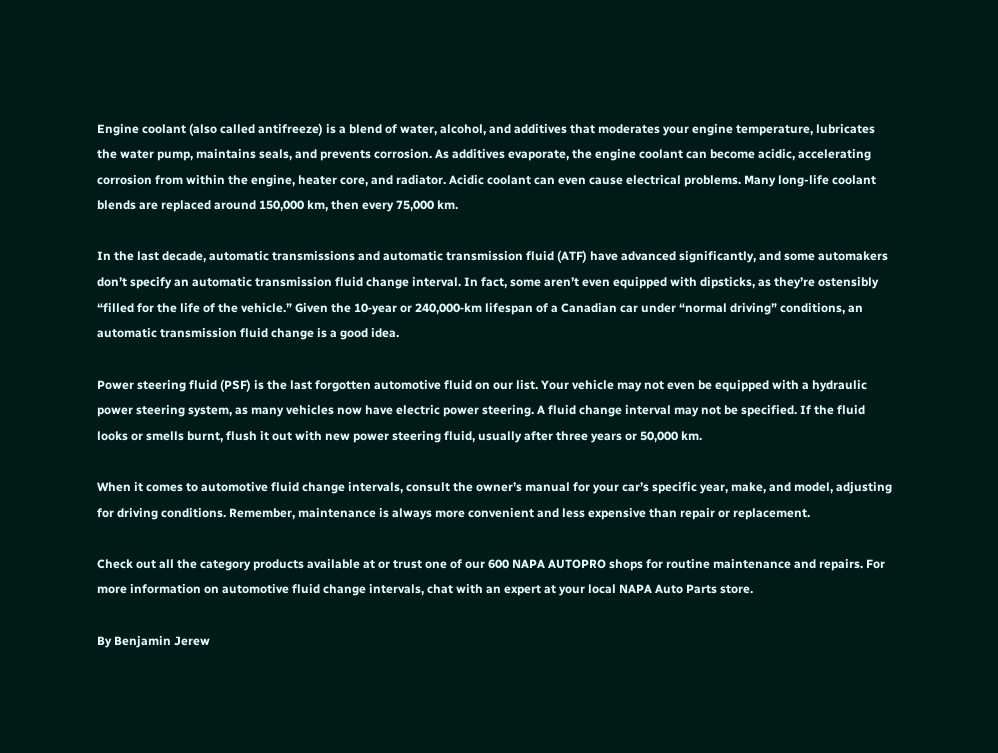Engine coolant (also called antifreeze) is a blend of water, alcohol, and additives that moderates your engine temperature, lubricates the water pump, maintains seals, and prevents corrosion. As additives evaporate, the engine coolant can become acidic, accelerating corrosion from within the engine, heater core, and radiator. Acidic coolant can even cause electrical problems. Many long-life coolant blends are replaced around 150,000 km, then every 75,000 km.

In the last decade, automatic transmissions and automatic transmission fluid (ATF) have advanced significantly, and some automakers don’t specify an automatic transmission fluid change interval. In fact, some aren’t even equipped with dipsticks, as they’re ostensibly “filled for the life of the vehicle.” Given the 10‑year or 240,000‑km lifespan of a Canadian car under “normal driving” conditions, an automatic transmission fluid change is a good idea.

Power steering fluid (PSF) is the last forgotten automotive fluid on our list. Your vehicle may not even be equipped with a hydraulic power steering system, as many vehicles now have electric power steering. A fluid change interval may not be specified. If the fluid looks or smells burnt, flush it out with new power steering fluid, usually after three years or 50,000 km.

When it comes to automotive fluid change intervals, consult the owner’s manual for your car’s specific year, make, and model, adjusting for driving conditions. Remember, maintenance is always more convenient and less expensive than repair or replacement.

Check out all the category products available at or trust one of our 600 NAPA AUTOPRO shops for routine maintenance and repairs. For more information on automotive fluid change intervals, chat with an expert at your local NAPA Auto Parts store.

By Benjamin Jerew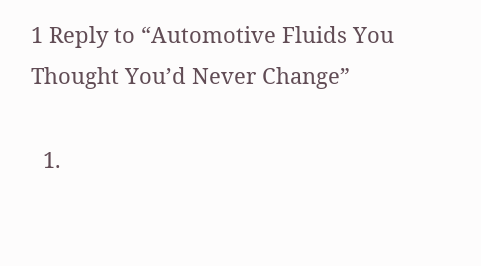1 Reply to “Automotive Fluids You Thought You’d Never Change”

  1.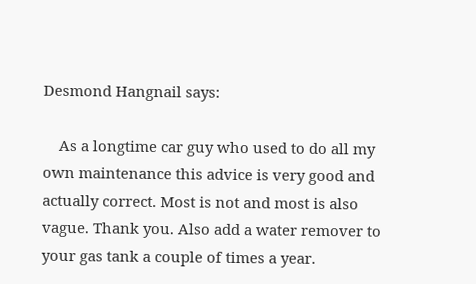Desmond Hangnail says:

    As a longtime car guy who used to do all my own maintenance this advice is very good and actually correct. Most is not and most is also vague. Thank you. Also add a water remover to your gas tank a couple of times a year.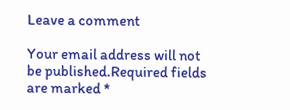Leave a comment

Your email address will not be published.Required fields are marked *